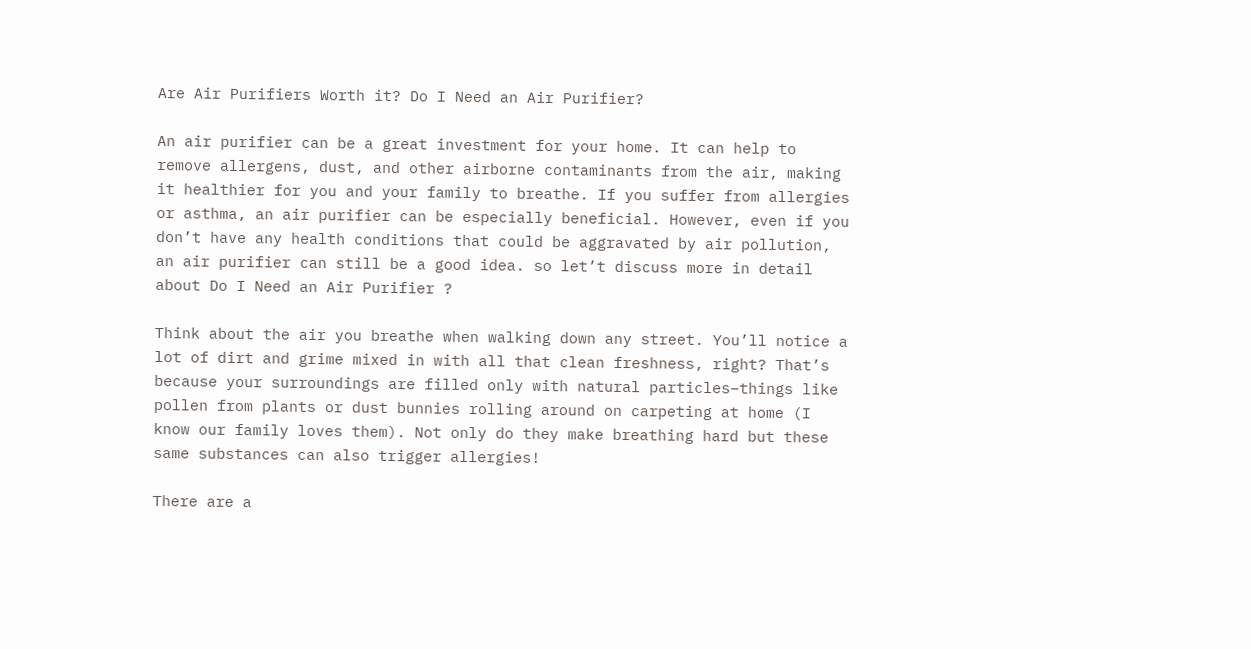Are Air Purifiers Worth it? Do I Need an Air Purifier?

An air purifier can be a great investment for your home. It can help to remove allergens, dust, and other airborne contaminants from the air, making it healthier for you and your family to breathe. If you suffer from allergies or asthma, an air purifier can be especially beneficial. However, even if you don’t have any health conditions that could be aggravated by air pollution, an air purifier can still be a good idea. so let’t discuss more in detail about Do I Need an Air Purifier ?

Think about the air you breathe when walking down any street. You’ll notice a lot of dirt and grime mixed in with all that clean freshness, right? That’s because your surroundings are filled only with natural particles–things like pollen from plants or dust bunnies rolling around on carpeting at home (I know our family loves them). Not only do they make breathing hard but these same substances can also trigger allergies!

There are a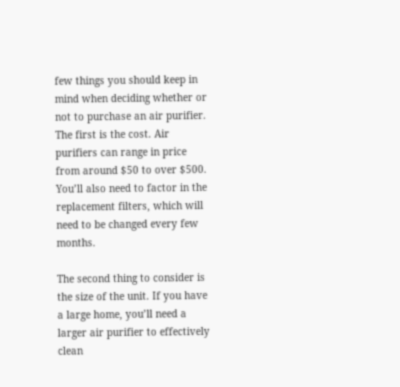few things you should keep in mind when deciding whether or not to purchase an air purifier. The first is the cost. Air purifiers can range in price from around $50 to over $500. You’ll also need to factor in the replacement filters, which will need to be changed every few months.

The second thing to consider is the size of the unit. If you have a large home, you’ll need a larger air purifier to effectively clean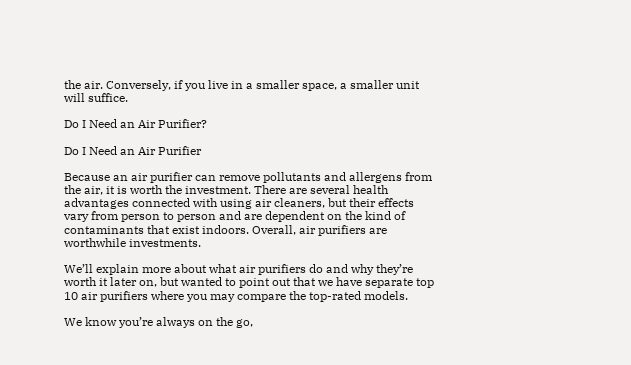the air. Conversely, if you live in a smaller space, a smaller unit will suffice.

Do I Need an Air Purifier?

Do I Need an Air Purifier

Because an air purifier can remove pollutants and allergens from the air, it is worth the investment. There are several health advantages connected with using air cleaners, but their effects vary from person to person and are dependent on the kind of contaminants that exist indoors. Overall, air purifiers are worthwhile investments.

We’ll explain more about what air purifiers do and why they’re worth it later on, but wanted to point out that we have separate top 10 air purifiers where you may compare the top-rated models.

We know you’re always on the go,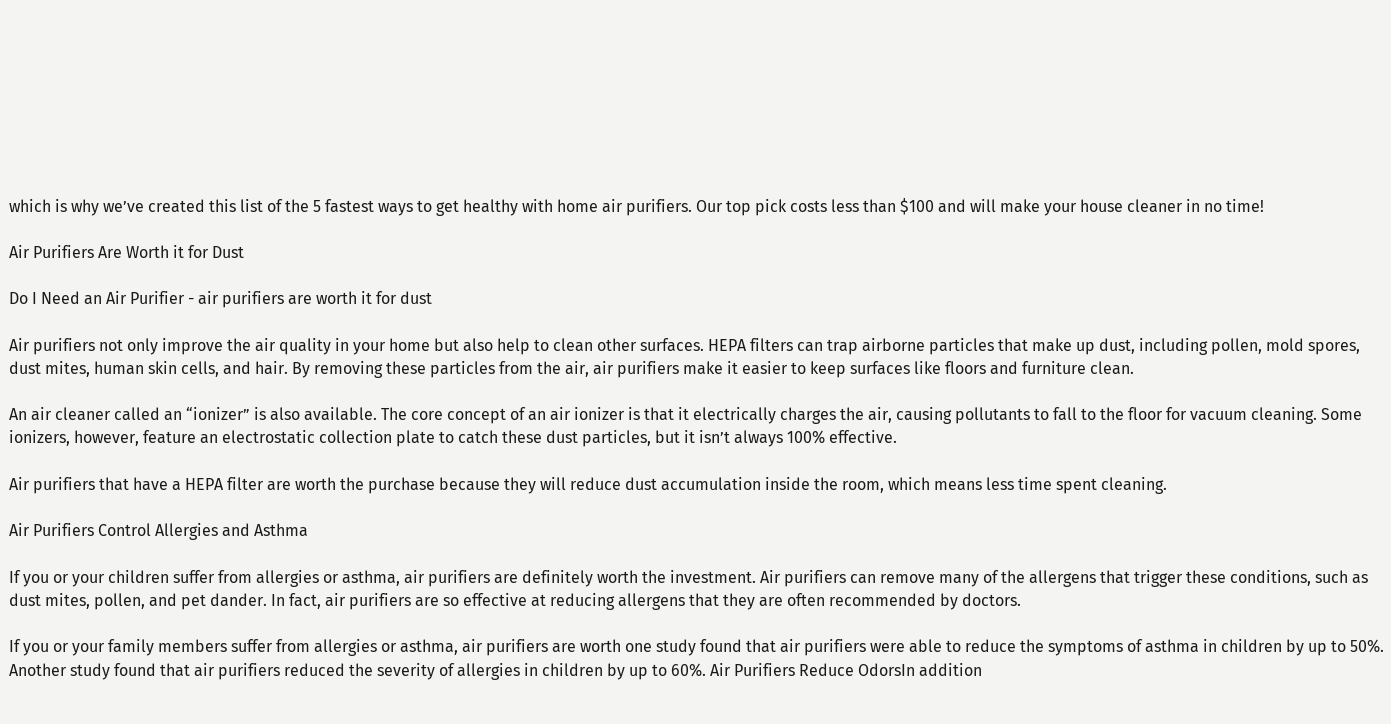which is why we’ve created this list of the 5 fastest ways to get healthy with home air purifiers. Our top pick costs less than $100 and will make your house cleaner in no time!

Air Purifiers Are Worth it for Dust

Do I Need an Air Purifier - air purifiers are worth it for dust

Air purifiers not only improve the air quality in your home but also help to clean other surfaces. HEPA filters can trap airborne particles that make up dust, including pollen, mold spores, dust mites, human skin cells, and hair. By removing these particles from the air, air purifiers make it easier to keep surfaces like floors and furniture clean.

An air cleaner called an “ionizer” is also available. The core concept of an air ionizer is that it electrically charges the air, causing pollutants to fall to the floor for vacuum cleaning. Some ionizers, however, feature an electrostatic collection plate to catch these dust particles, but it isn’t always 100% effective.

Air purifiers that have a HEPA filter are worth the purchase because they will reduce dust accumulation inside the room, which means less time spent cleaning.

Air Purifiers Control Allergies and Asthma

If you or your children suffer from allergies or asthma, air purifiers are definitely worth the investment. Air purifiers can remove many of the allergens that trigger these conditions, such as dust mites, pollen, and pet dander. In fact, air purifiers are so effective at reducing allergens that they are often recommended by doctors.

If you or your family members suffer from allergies or asthma, air purifiers are worth one study found that air purifiers were able to reduce the symptoms of asthma in children by up to 50%. Another study found that air purifiers reduced the severity of allergies in children by up to 60%. Air Purifiers Reduce OdorsIn addition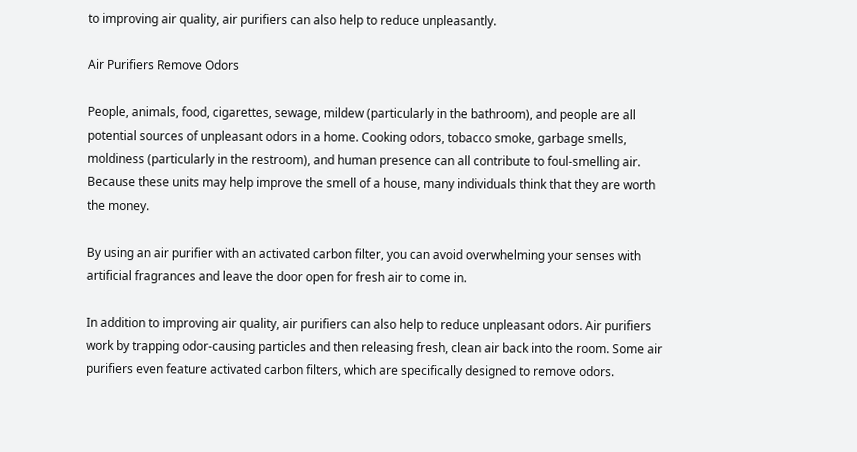to improving air quality, air purifiers can also help to reduce unpleasantly.

Air Purifiers Remove Odors

People, animals, food, cigarettes, sewage, mildew (particularly in the bathroom), and people are all potential sources of unpleasant odors in a home. Cooking odors, tobacco smoke, garbage smells, moldiness (particularly in the restroom), and human presence can all contribute to foul-smelling air. Because these units may help improve the smell of a house, many individuals think that they are worth the money.

By using an air purifier with an activated carbon filter, you can avoid overwhelming your senses with artificial fragrances and leave the door open for fresh air to come in.

In addition to improving air quality, air purifiers can also help to reduce unpleasant odors. Air purifiers work by trapping odor-causing particles and then releasing fresh, clean air back into the room. Some air purifiers even feature activated carbon filters, which are specifically designed to remove odors.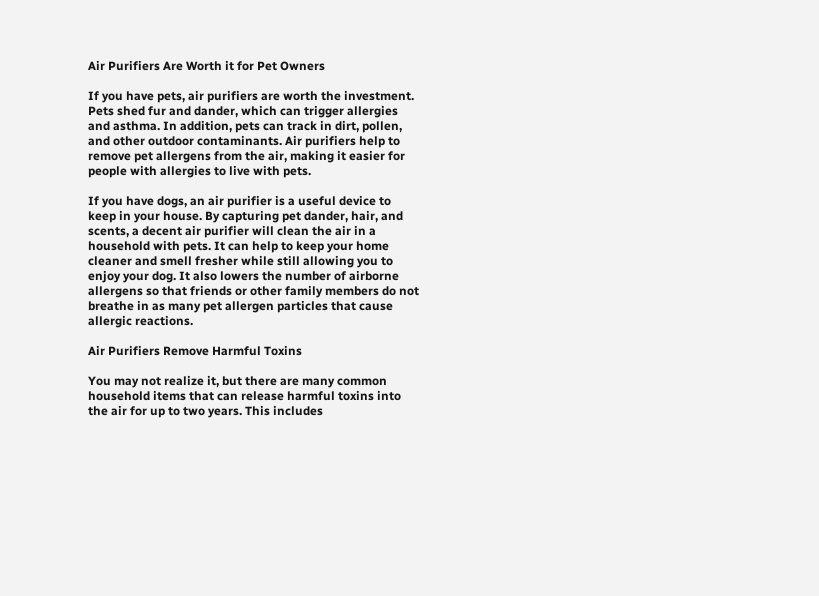Air Purifiers Are Worth it for Pet Owners

If you have pets, air purifiers are worth the investment. Pets shed fur and dander, which can trigger allergies and asthma. In addition, pets can track in dirt, pollen, and other outdoor contaminants. Air purifiers help to remove pet allergens from the air, making it easier for people with allergies to live with pets.

If you have dogs, an air purifier is a useful device to keep in your house. By capturing pet dander, hair, and scents, a decent air purifier will clean the air in a household with pets. It can help to keep your home cleaner and smell fresher while still allowing you to enjoy your dog. It also lowers the number of airborne allergens so that friends or other family members do not breathe in as many pet allergen particles that cause allergic reactions.

Air Purifiers Remove Harmful Toxins

You may not realize it, but there are many common household items that can release harmful toxins into the air for up to two years. This includes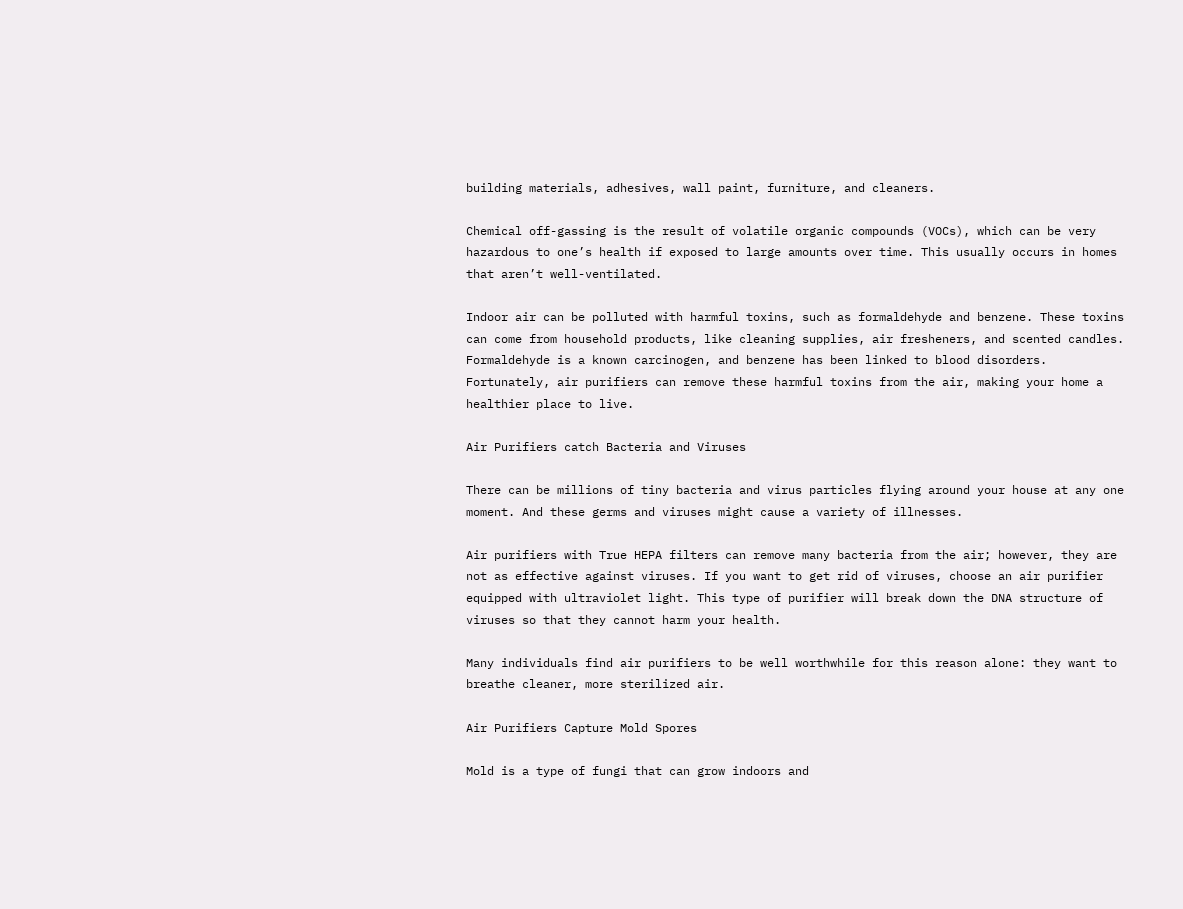building materials, adhesives, wall paint, furniture, and cleaners.

Chemical off-gassing is the result of volatile organic compounds (VOCs), which can be very hazardous to one’s health if exposed to large amounts over time. This usually occurs in homes that aren’t well-ventilated.

Indoor air can be polluted with harmful toxins, such as formaldehyde and benzene. These toxins can come from household products, like cleaning supplies, air fresheners, and scented candles. Formaldehyde is a known carcinogen, and benzene has been linked to blood disorders. Fortunately, air purifiers can remove these harmful toxins from the air, making your home a healthier place to live.

Air Purifiers catch Bacteria and Viruses

There can be millions of tiny bacteria and virus particles flying around your house at any one moment. And these germs and viruses might cause a variety of illnesses.

Air purifiers with True HEPA filters can remove many bacteria from the air; however, they are not as effective against viruses. If you want to get rid of viruses, choose an air purifier equipped with ultraviolet light. This type of purifier will break down the DNA structure of viruses so that they cannot harm your health.

Many individuals find air purifiers to be well worthwhile for this reason alone: they want to breathe cleaner, more sterilized air.

Air Purifiers Capture Mold Spores

Mold is a type of fungi that can grow indoors and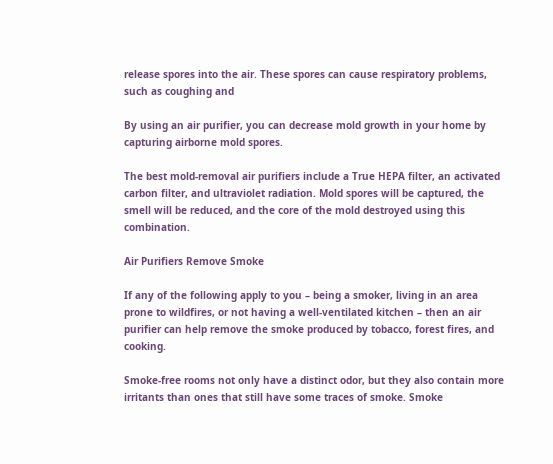release spores into the air. These spores can cause respiratory problems, such as coughing and

By using an air purifier, you can decrease mold growth in your home by capturing airborne mold spores.

The best mold-removal air purifiers include a True HEPA filter, an activated carbon filter, and ultraviolet radiation. Mold spores will be captured, the smell will be reduced, and the core of the mold destroyed using this combination.

Air Purifiers Remove Smoke

If any of the following apply to you – being a smoker, living in an area prone to wildfires, or not having a well-ventilated kitchen – then an air purifier can help remove the smoke produced by tobacco, forest fires, and cooking.

Smoke-free rooms not only have a distinct odor, but they also contain more irritants than ones that still have some traces of smoke. Smoke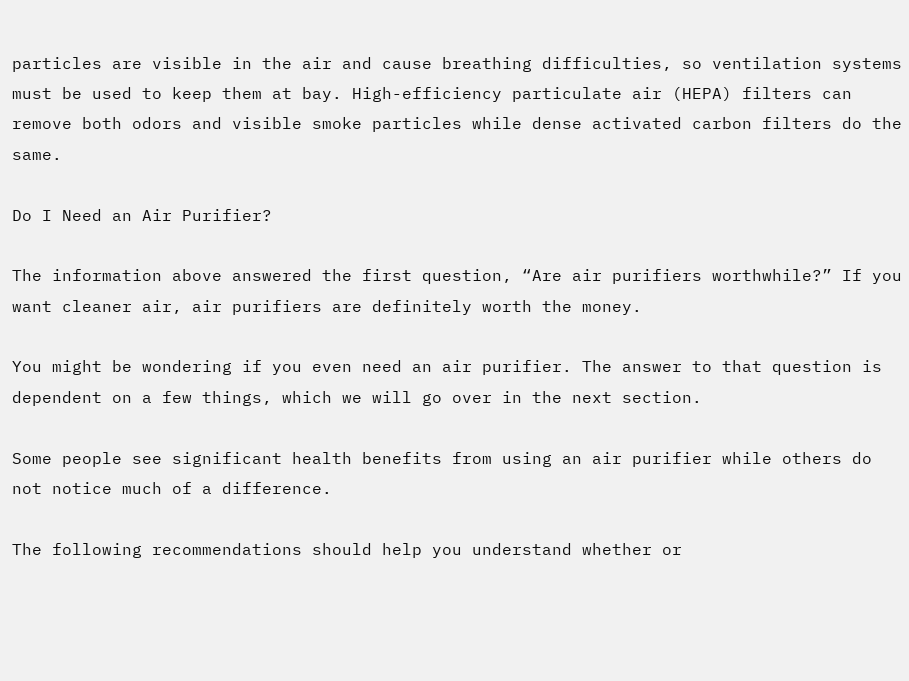particles are visible in the air and cause breathing difficulties, so ventilation systems must be used to keep them at bay. High-efficiency particulate air (HEPA) filters can remove both odors and visible smoke particles while dense activated carbon filters do the same.

Do I Need an Air Purifier?

The information above answered the first question, “Are air purifiers worthwhile?” If you want cleaner air, air purifiers are definitely worth the money.

You might be wondering if you even need an air purifier. The answer to that question is dependent on a few things, which we will go over in the next section.

Some people see significant health benefits from using an air purifier while others do not notice much of a difference.

The following recommendations should help you understand whether or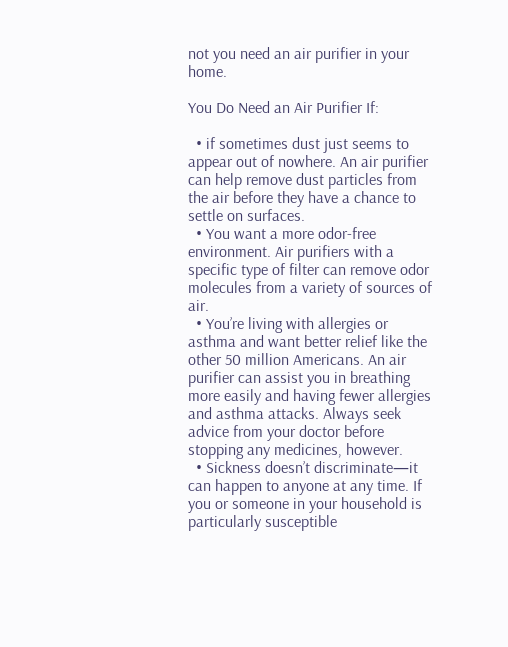not you need an air purifier in your home.

You Do Need an Air Purifier If:

  • if sometimes dust just seems to appear out of nowhere. An air purifier can help remove dust particles from the air before they have a chance to settle on surfaces.
  • You want a more odor-free environment. Air purifiers with a specific type of filter can remove odor molecules from a variety of sources of air.
  • You’re living with allergies or asthma and want better relief like the other 50 million Americans. An air purifier can assist you in breathing more easily and having fewer allergies and asthma attacks. Always seek advice from your doctor before stopping any medicines, however.
  • Sickness doesn’t discriminate—it can happen to anyone at any time. If you or someone in your household is particularly susceptible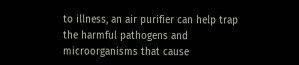to illness, an air purifier can help trap the harmful pathogens and microorganisms that cause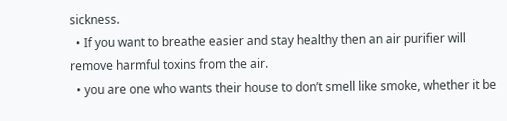sickness.
  • If you want to breathe easier and stay healthy then an air purifier will remove harmful toxins from the air.
  • you are one who wants their house to don’t smell like smoke, whether it be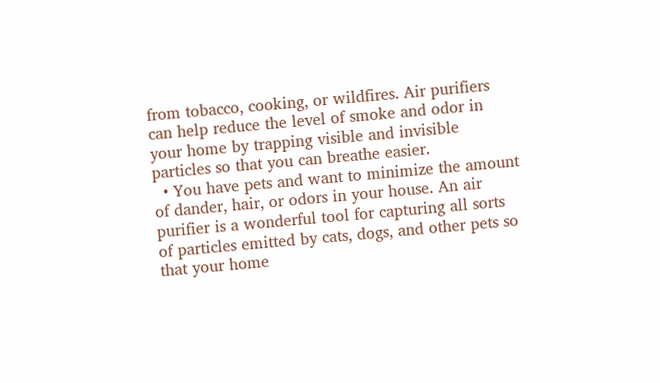from tobacco, cooking, or wildfires. Air purifiers can help reduce the level of smoke and odor in your home by trapping visible and invisible particles so that you can breathe easier.
  • You have pets and want to minimize the amount of dander, hair, or odors in your house. An air purifier is a wonderful tool for capturing all sorts of particles emitted by cats, dogs, and other pets so that your home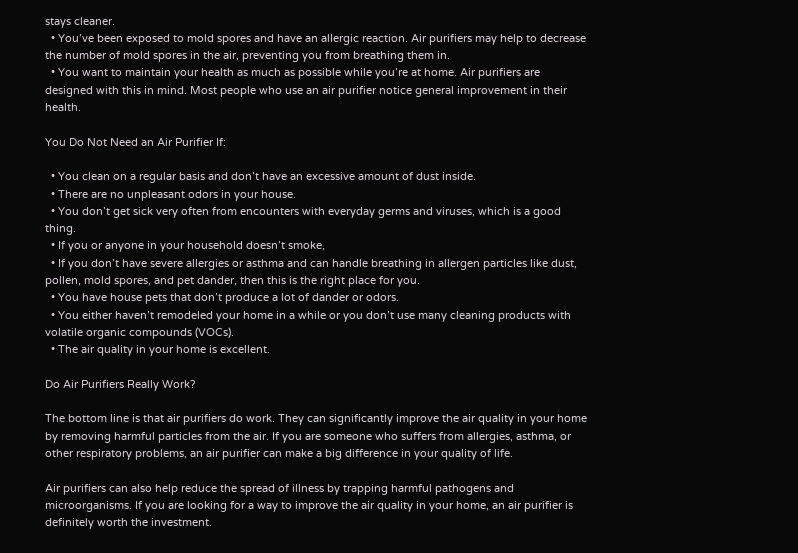stays cleaner.
  • You’ve been exposed to mold spores and have an allergic reaction. Air purifiers may help to decrease the number of mold spores in the air, preventing you from breathing them in.
  • You want to maintain your health as much as possible while you’re at home. Air purifiers are designed with this in mind. Most people who use an air purifier notice general improvement in their health.

You Do Not Need an Air Purifier If:

  • You clean on a regular basis and don’t have an excessive amount of dust inside.
  • There are no unpleasant odors in your house.
  • You don’t get sick very often from encounters with everyday germs and viruses, which is a good thing.
  • If you or anyone in your household doesn’t smoke,
  • If you don’t have severe allergies or asthma and can handle breathing in allergen particles like dust, pollen, mold spores, and pet dander, then this is the right place for you.
  • You have house pets that don’t produce a lot of dander or odors.
  • You either haven’t remodeled your home in a while or you don’t use many cleaning products with volatile organic compounds (VOCs).
  • The air quality in your home is excellent.

Do Air Purifiers Really Work?

The bottom line is that air purifiers do work. They can significantly improve the air quality in your home by removing harmful particles from the air. If you are someone who suffers from allergies, asthma, or other respiratory problems, an air purifier can make a big difference in your quality of life.

Air purifiers can also help reduce the spread of illness by trapping harmful pathogens and microorganisms. If you are looking for a way to improve the air quality in your home, an air purifier is definitely worth the investment.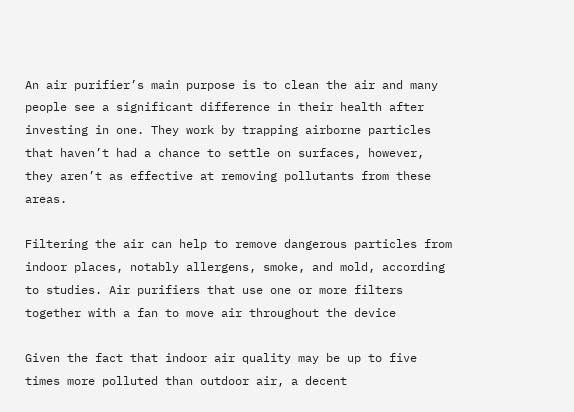An air purifier’s main purpose is to clean the air and many people see a significant difference in their health after investing in one. They work by trapping airborne particles that haven’t had a chance to settle on surfaces, however, they aren’t as effective at removing pollutants from these areas.

Filtering the air can help to remove dangerous particles from indoor places, notably allergens, smoke, and mold, according to studies. Air purifiers that use one or more filters together with a fan to move air throughout the device

Given the fact that indoor air quality may be up to five times more polluted than outdoor air, a decent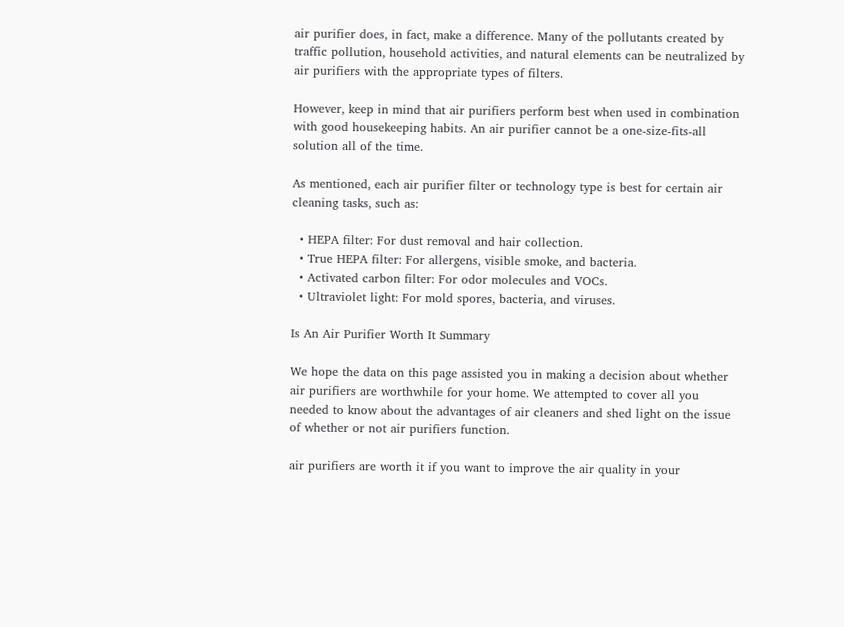air purifier does, in fact, make a difference. Many of the pollutants created by traffic pollution, household activities, and natural elements can be neutralized by air purifiers with the appropriate types of filters.

However, keep in mind that air purifiers perform best when used in combination with good housekeeping habits. An air purifier cannot be a one-size-fits-all solution all of the time.

As mentioned, each air purifier filter or technology type is best for certain air cleaning tasks, such as:

  • HEPA filter: For dust removal and hair collection.
  • True HEPA filter: For allergens, visible smoke, and bacteria.
  • Activated carbon filter: For odor molecules and VOCs.
  • Ultraviolet light: For mold spores, bacteria, and viruses.

Is An Air Purifier Worth It Summary

We hope the data on this page assisted you in making a decision about whether air purifiers are worthwhile for your home. We attempted to cover all you needed to know about the advantages of air cleaners and shed light on the issue of whether or not air purifiers function.

air purifiers are worth it if you want to improve the air quality in your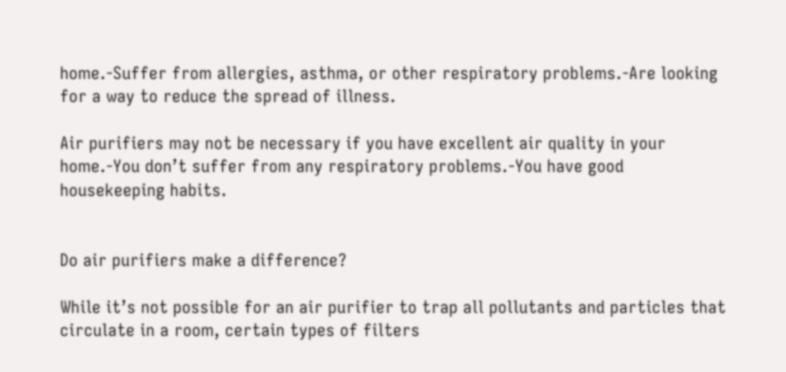home.-Suffer from allergies, asthma, or other respiratory problems.-Are looking for a way to reduce the spread of illness.

Air purifiers may not be necessary if you have excellent air quality in your home.-You don’t suffer from any respiratory problems.-You have good housekeeping habits.


Do air purifiers make a difference?

While it’s not possible for an air purifier to trap all pollutants and particles that circulate in a room, certain types of filters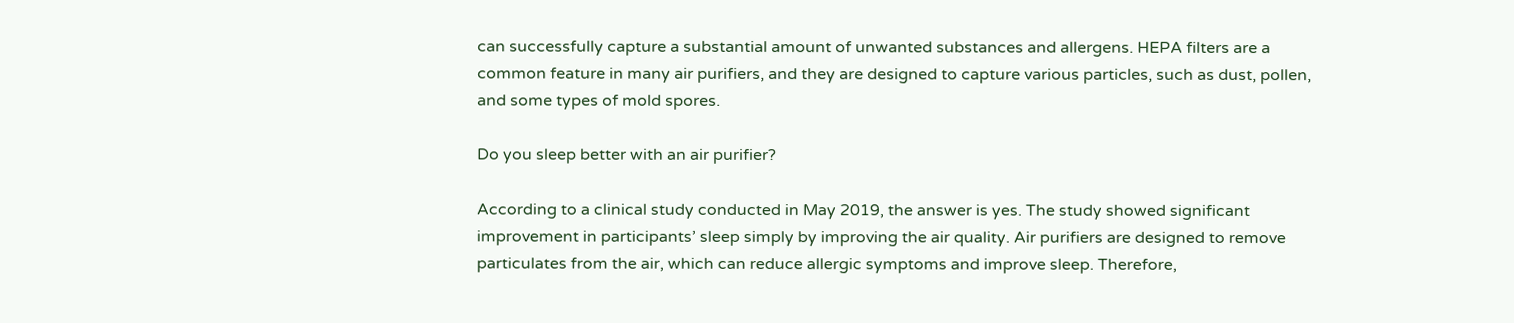can successfully capture a substantial amount of unwanted substances and allergens. HEPA filters are a common feature in many air purifiers, and they are designed to capture various particles, such as dust, pollen, and some types of mold spores.

Do you sleep better with an air purifier?

According to a clinical study conducted in May 2019, the answer is yes. The study showed significant improvement in participants’ sleep simply by improving the air quality. Air purifiers are designed to remove particulates from the air, which can reduce allergic symptoms and improve sleep. Therefore,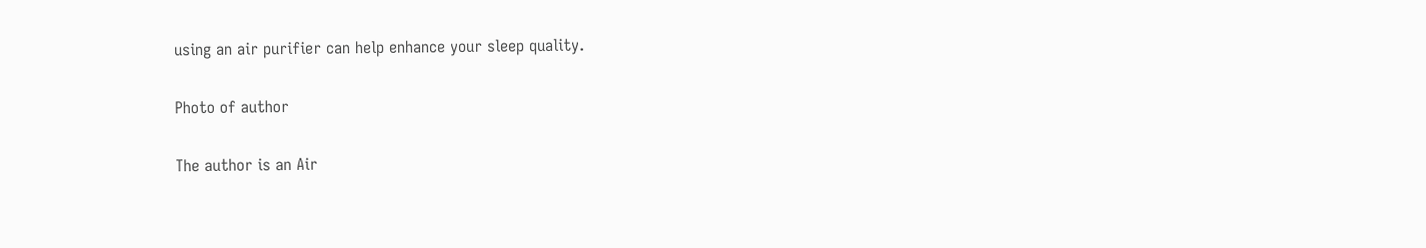using an air purifier can help enhance your sleep quality.

Photo of author

The author is an Air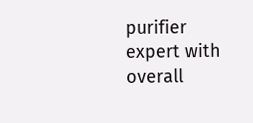purifier expert with overall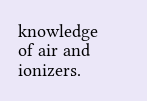knowledge of air and ionizers.